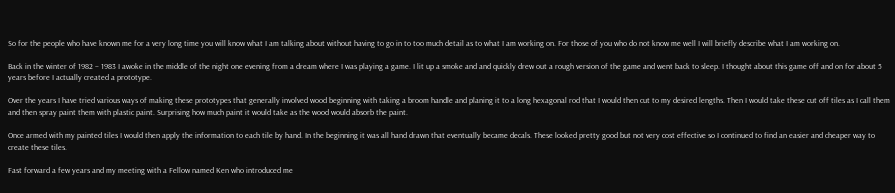So for the people who have known me for a very long time you will know what I am talking about without having to go in to too much detail as to what I am working on. For those of you who do not know me well I will briefly describe what I am working on.

Back in the winter of 1982 – 1983 I awoke in the middle of the night one evening from a dream where I was playing a game. I lit up a smoke and and quickly drew out a rough version of the game and went back to sleep. I thought about this game off and on for about 5 years before I actually created a prototype.

Over the years I have tried various ways of making these prototypes that generally involved wood beginning with taking a broom handle and planing it to a long hexagonal rod that I would then cut to my desired lengths. Then I would take these cut off tiles as I call them and then spray paint them with plastic paint. Surprising how much paint it would take as the wood would absorb the paint.

Once armed with my painted tiles I would then apply the information to each tile by hand. In the beginning it was all hand drawn that eventually became decals. These looked pretty good but not very cost effective so I continued to find an easier and cheaper way to create these tiles.

Fast forward a few years and my meeting with a Fellow named Ken who introduced me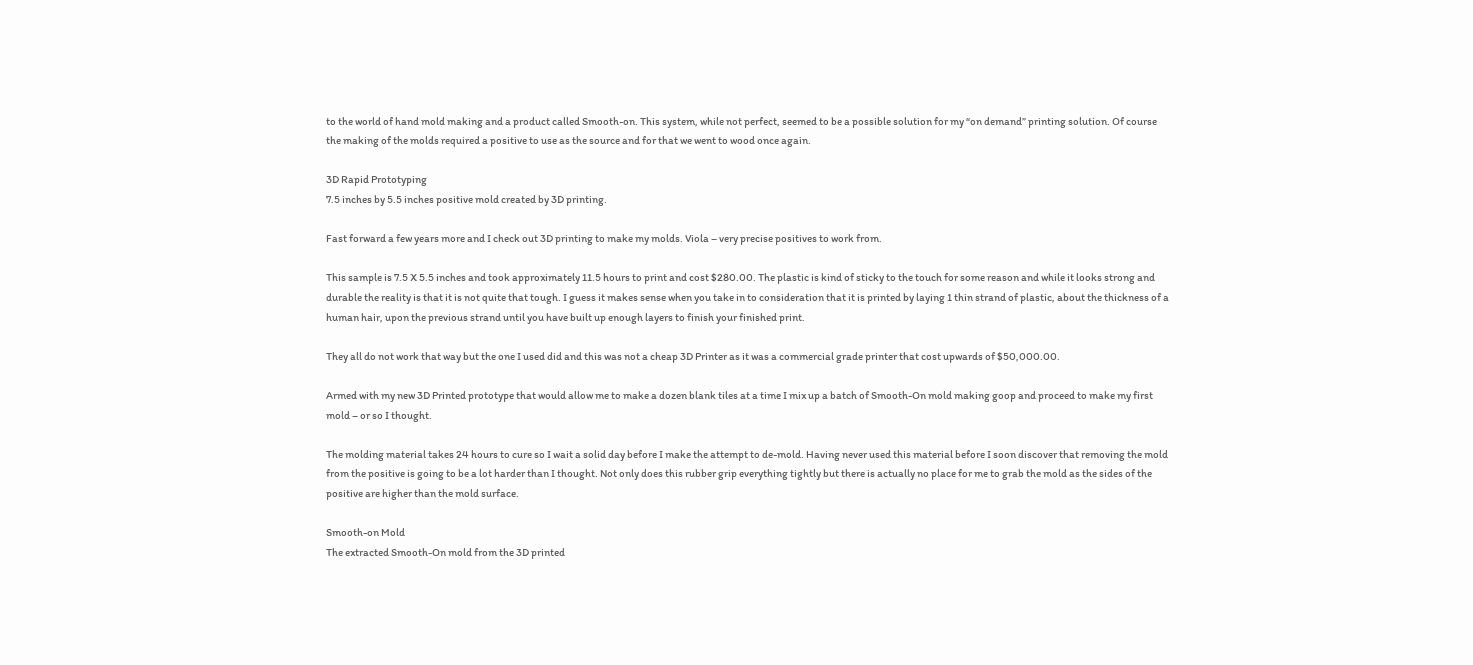to the world of hand mold making and a product called Smooth-on. This system, while not perfect, seemed to be a possible solution for my “on demand” printing solution. Of course the making of the molds required a positive to use as the source and for that we went to wood once again.

3D Rapid Prototyping
7.5 inches by 5.5 inches positive mold created by 3D printing.

Fast forward a few years more and I check out 3D printing to make my molds. Viola – very precise positives to work from.

This sample is 7.5 X 5.5 inches and took approximately 11.5 hours to print and cost $280.00. The plastic is kind of sticky to the touch for some reason and while it looks strong and durable the reality is that it is not quite that tough. I guess it makes sense when you take in to consideration that it is printed by laying 1 thin strand of plastic, about the thickness of a human hair, upon the previous strand until you have built up enough layers to finish your finished print.

They all do not work that way but the one I used did and this was not a cheap 3D Printer as it was a commercial grade printer that cost upwards of $50,000.00.

Armed with my new 3D Printed prototype that would allow me to make a dozen blank tiles at a time I mix up a batch of Smooth-On mold making goop and proceed to make my first mold – or so I thought.

The molding material takes 24 hours to cure so I wait a solid day before I make the attempt to de-mold. Having never used this material before I soon discover that removing the mold from the positive is going to be a lot harder than I thought. Not only does this rubber grip everything tightly but there is actually no place for me to grab the mold as the sides of the positive are higher than the mold surface.

Smooth-on Mold
The extracted Smooth-On mold from the 3D printed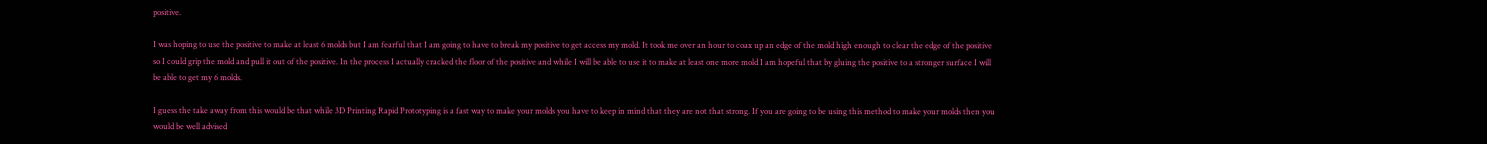positive.

I was hoping to use the positive to make at least 6 molds but I am fearful that I am going to have to break my positive to get access my mold. It took me over an hour to coax up an edge of the mold high enough to clear the edge of the positive so I could grip the mold and pull it out of the positive. In the process I actually cracked the floor of the positive and while I will be able to use it to make at least one more mold I am hopeful that by gluing the positive to a stronger surface I will be able to get my 6 molds.

I guess the take away from this would be that while 3D Printing Rapid Prototyping is a fast way to make your molds you have to keep in mind that they are not that strong. If you are going to be using this method to make your molds then you would be well advised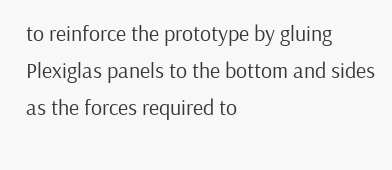to reinforce the prototype by gluing Plexiglas panels to the bottom and sides as the forces required to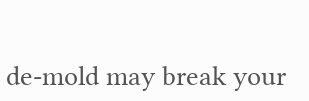de-mold may break your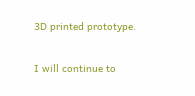3D printed prototype.

I will continue to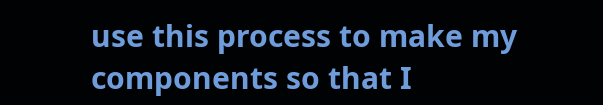use this process to make my components so that I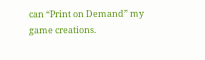can “Print on Demand” my game creations.